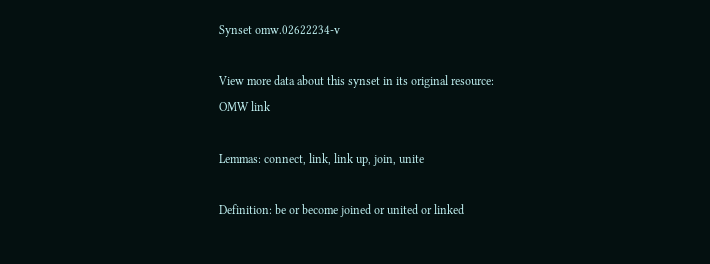Synset omw.02622234-v

View more data about this synset in its original resource: OMW link

Lemmas: connect, link, link up, join, unite

Definition: be or become joined or united or linked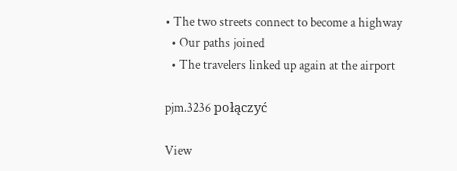• The two streets connect to become a highway
  • Our paths joined
  • The travelers linked up again at the airport

pjm.3236 połączyć

View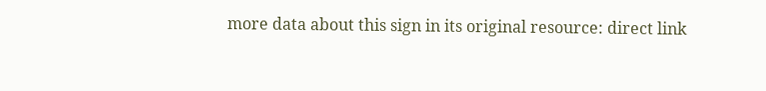more data about this sign in its original resource: direct link